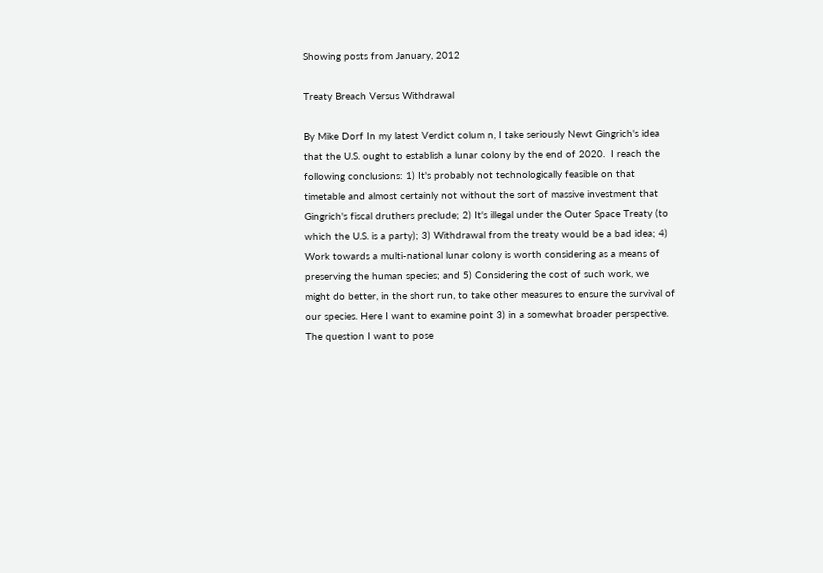Showing posts from January, 2012

Treaty Breach Versus Withdrawal

By Mike Dorf In my latest Verdict colum n, I take seriously Newt Gingrich's idea that the U.S. ought to establish a lunar colony by the end of 2020.  I reach the following conclusions: 1) It's probably not technologically feasible on that timetable and almost certainly not without the sort of massive investment that Gingrich's fiscal druthers preclude; 2) It's illegal under the Outer Space Treaty (to which the U.S. is a party); 3) Withdrawal from the treaty would be a bad idea; 4) Work towards a multi-national lunar colony is worth considering as a means of preserving the human species; and 5) Considering the cost of such work, we might do better, in the short run, to take other measures to ensure the survival of our species. Here I want to examine point 3) in a somewhat broader perspective.  The question I want to pose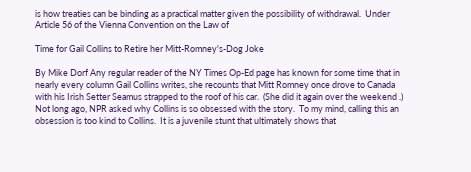is how treaties can be binding as a practical matter given the possibility of withdrawal.  Under Article 56 of the Vienna Convention on the Law of

Time for Gail Collins to Retire her Mitt-Romney's-Dog Joke

By Mike Dorf Any regular reader of the NY Times Op-Ed page has known for some time that in nearly every column Gail Collins writes, she recounts that Mitt Romney once drove to Canada with his Irish Setter Seamus strapped to the roof of his car.  (She did it again over the weekend .)  Not long ago, NPR asked why Collins is so obsessed with the story.  To my mind, calling this an obsession is too kind to Collins.  It is a juvenile stunt that ultimately shows that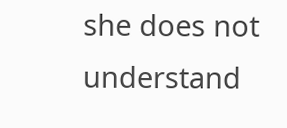she does not understand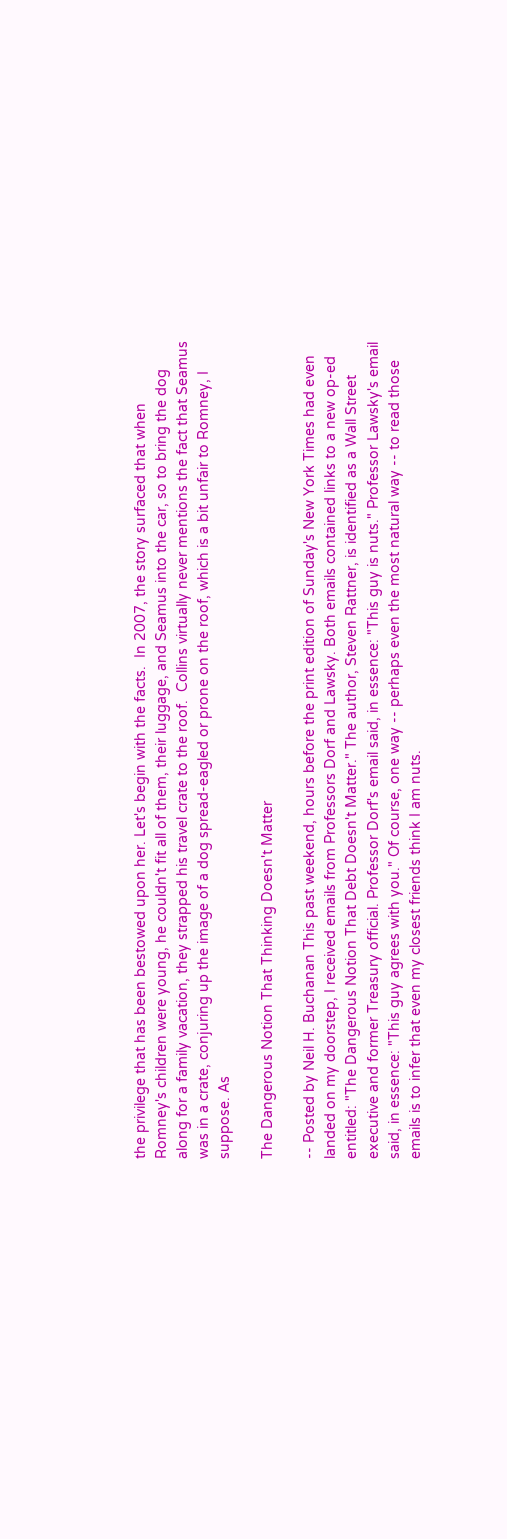the privilege that has been bestowed upon her. Let's begin with the facts.  In 2007, the story surfaced that when Romney's children were young, he couldn't fit all of them, their luggage, and Seamus into the car, so to bring the dog along for a family vacation, they strapped his travel crate to the roof.  Collins virtually never mentions the fact that Seamus was in a crate, conjuring up the image of a dog spread-eagled or prone on the roof, which is a bit unfair to Romney, I suppose. As

The Dangerous Notion That Thinking Doesn't Matter

-- Posted by Neil H. Buchanan This past weekend, hours before the print edition of Sunday's New York Times had even landed on my doorstep, I received emails from Professors Dorf and Lawsky. Both emails contained links to a new op-ed entitled: "The Dangerous Notion That Debt Doesn't Matter." The author, Steven Rattner, is identified as a Wall Street executive and former Treasury official. Professor Dorf's email said, in essence: "This guy is nuts." Professor Lawsky's email said, in essence: "This guy agrees with you." Of course, one way -- perhaps even the most natural way -- to read those emails is to infer that even my closest friends think I am nuts.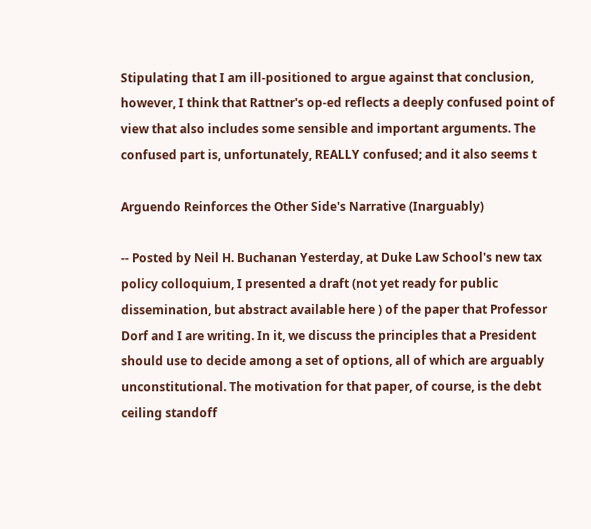Stipulating that I am ill-positioned to argue against that conclusion, however, I think that Rattner's op-ed reflects a deeply confused point of view that also includes some sensible and important arguments. The confused part is, unfortunately, REALLY confused; and it also seems t

Arguendo Reinforces the Other Side's Narrative (Inarguably)

-- Posted by Neil H. Buchanan Yesterday, at Duke Law School's new tax policy colloquium, I presented a draft (not yet ready for public dissemination, but abstract available here ) of the paper that Professor Dorf and I are writing. In it, we discuss the principles that a President should use to decide among a set of options, all of which are arguably unconstitutional. The motivation for that paper, of course, is the debt ceiling standoff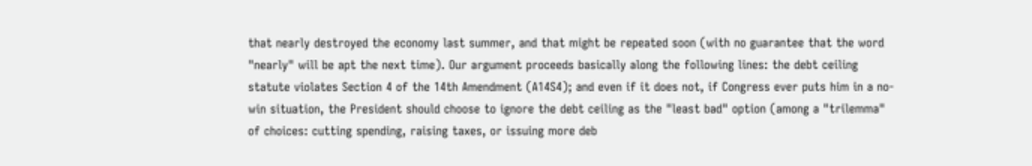that nearly destroyed the economy last summer, and that might be repeated soon (with no guarantee that the word "nearly" will be apt the next time). Our argument proceeds basically along the following lines: the debt ceiling statute violates Section 4 of the 14th Amendment (A14S4); and even if it does not, if Congress ever puts him in a no-win situation, the President should choose to ignore the debt ceiling as the "least bad" option (among a "trilemma" of choices: cutting spending, raising taxes, or issuing more deb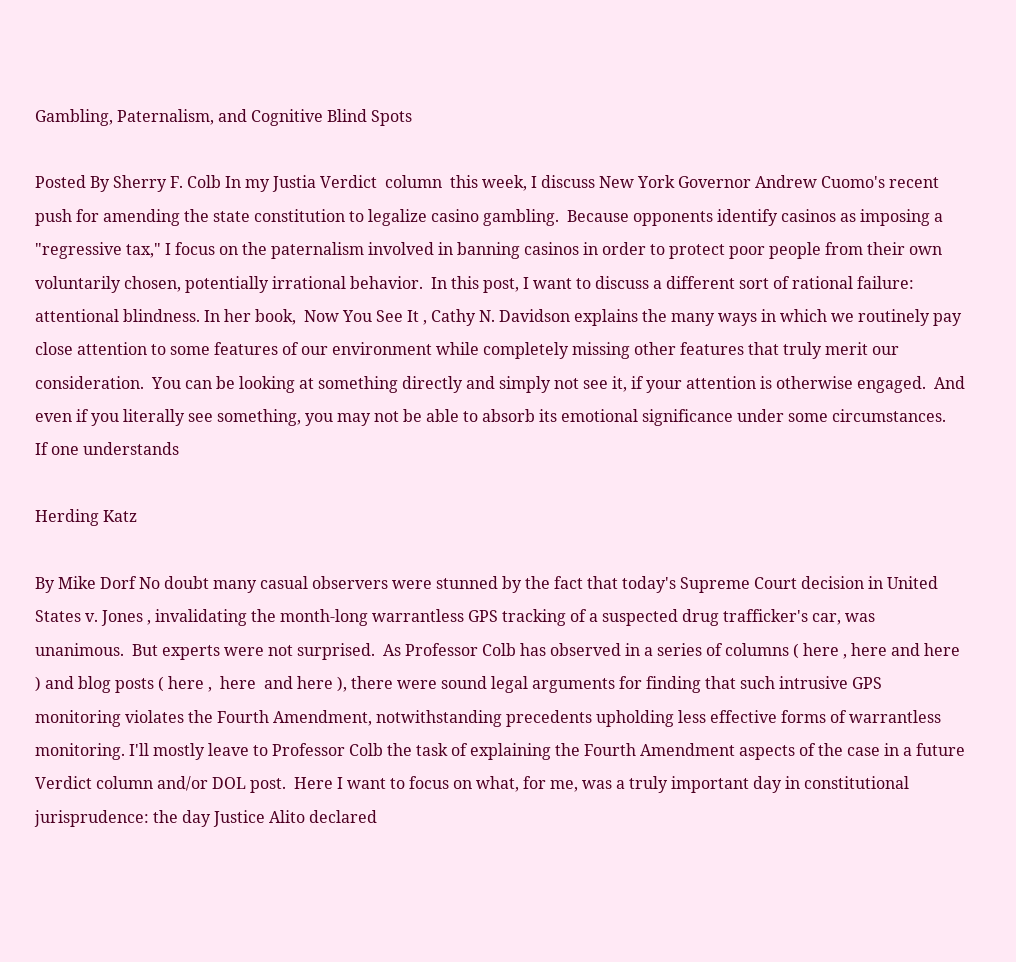Gambling, Paternalism, and Cognitive Blind Spots

Posted By Sherry F. Colb In my Justia Verdict  column  this week, I discuss New York Governor Andrew Cuomo's recent push for amending the state constitution to legalize casino gambling.  Because opponents identify casinos as imposing a "regressive tax," I focus on the paternalism involved in banning casinos in order to protect poor people from their own voluntarily chosen, potentially irrational behavior.  In this post, I want to discuss a different sort of rational failure:  attentional blindness. In her book,  Now You See It , Cathy N. Davidson explains the many ways in which we routinely pay close attention to some features of our environment while completely missing other features that truly merit our consideration.  You can be looking at something directly and simply not see it, if your attention is otherwise engaged.  And even if you literally see something, you may not be able to absorb its emotional significance under some circumstances.  If one understands

Herding Katz

By Mike Dorf No doubt many casual observers were stunned by the fact that today's Supreme Court decision in United States v. Jones , invalidating the month-long warrantless GPS tracking of a suspected drug trafficker's car, was unanimous.  But experts were not surprised.  As Professor Colb has observed in a series of columns ( here , here and here ) and blog posts ( here ,  here  and here ), there were sound legal arguments for finding that such intrusive GPS monitoring violates the Fourth Amendment, notwithstanding precedents upholding less effective forms of warrantless monitoring. I'll mostly leave to Professor Colb the task of explaining the Fourth Amendment aspects of the case in a future Verdict column and/or DOL post.  Here I want to focus on what, for me, was a truly important day in constitutional jurisprudence: the day Justice Alito declared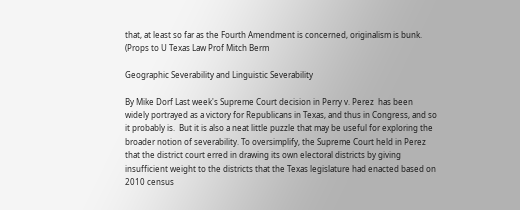that, at least so far as the Fourth Amendment is concerned, originalism is bunk.  (Props to U Texas Law Prof Mitch Berm

Geographic Severability and Linguistic Severability

By Mike Dorf Last week's Supreme Court decision in Perry v. Perez  has been widely portrayed as a victory for Republicans in Texas, and thus in Congress, and so it probably is.  But it is also a neat little puzzle that may be useful for exploring the broader notion of severability. To oversimplify, the Supreme Court held in Perez that the district court erred in drawing its own electoral districts by giving insufficient weight to the districts that the Texas legislature had enacted based on 2010 census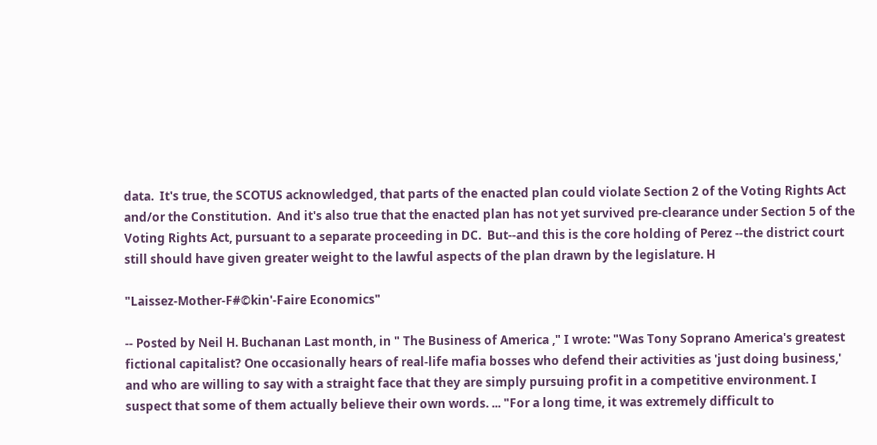data.  It's true, the SCOTUS acknowledged, that parts of the enacted plan could violate Section 2 of the Voting Rights Act and/or the Constitution.  And it's also true that the enacted plan has not yet survived pre-clearance under Section 5 of the Voting Rights Act, pursuant to a separate proceeding in DC.  But--and this is the core holding of Perez --the district court still should have given greater weight to the lawful aspects of the plan drawn by the legislature. H

"Laissez-Mother-F#©kin'-Faire Economics"

-- Posted by Neil H. Buchanan Last month, in " The Business of America ," I wrote: "Was Tony Soprano America's greatest fictional capitalist? One occasionally hears of real-life mafia bosses who defend their activities as 'just doing business,' and who are willing to say with a straight face that they are simply pursuing profit in a competitive environment. I suspect that some of them actually believe their own words. ... "For a long time, it was extremely difficult to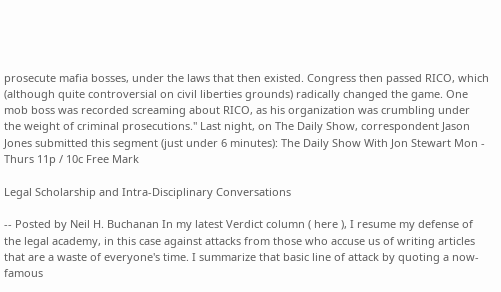prosecute mafia bosses, under the laws that then existed. Congress then passed RICO, which (although quite controversial on civil liberties grounds) radically changed the game. One mob boss was recorded screaming about RICO, as his organization was crumbling under the weight of criminal prosecutions." Last night, on The Daily Show, correspondent Jason Jones submitted this segment (just under 6 minutes): The Daily Show With Jon Stewart Mon - Thurs 11p / 10c Free Mark

Legal Scholarship and Intra-Disciplinary Conversations

-- Posted by Neil H. Buchanan In my latest Verdict column ( here ), I resume my defense of the legal academy, in this case against attacks from those who accuse us of writing articles that are a waste of everyone's time. I summarize that basic line of attack by quoting a now-famous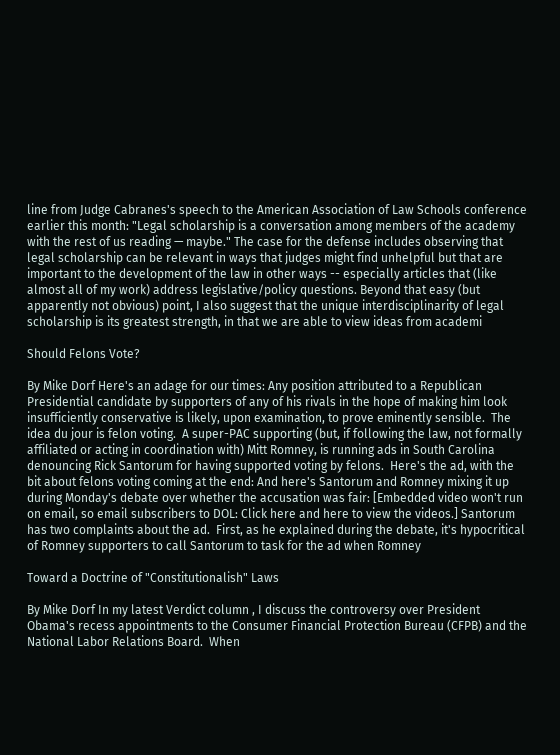line from Judge Cabranes's speech to the American Association of Law Schools conference earlier this month: "Legal scholarship is a conversation among members of the academy with the rest of us reading — maybe." The case for the defense includes observing that legal scholarship can be relevant in ways that judges might find unhelpful but that are important to the development of the law in other ways -- especially articles that (like almost all of my work) address legislative/policy questions. Beyond that easy (but apparently not obvious) point, I also suggest that the unique interdisciplinarity of legal scholarship is its greatest strength, in that we are able to view ideas from academi

Should Felons Vote?

By Mike Dorf Here's an adage for our times: Any position attributed to a Republican Presidential candidate by supporters of any of his rivals in the hope of making him look insufficiently conservative is likely, upon examination, to prove eminently sensible.  The idea du jour is felon voting.  A super-PAC supporting (but, if following the law, not formally affiliated or acting in coordination with) Mitt Romney, is running ads in South Carolina denouncing Rick Santorum for having supported voting by felons.  Here's the ad, with the bit about felons voting coming at the end: And here's Santorum and Romney mixing it up during Monday's debate over whether the accusation was fair: [Embedded video won't run on email, so email subscribers to DOL: Click here and here to view the videos.] Santorum has two complaints about the ad.  First, as he explained during the debate, it's hypocritical of Romney supporters to call Santorum to task for the ad when Romney

Toward a Doctrine of "Constitutionalish" Laws

By Mike Dorf In my latest Verdict column , I discuss the controversy over President Obama's recess appointments to the Consumer Financial Protection Bureau (CFPB) and the National Labor Relations Board.  When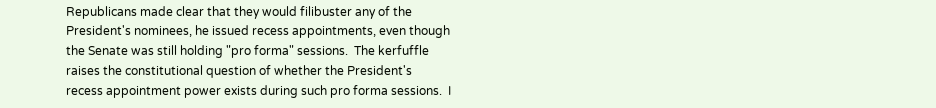Republicans made clear that they would filibuster any of the President's nominees, he issued recess appointments, even though the Senate was still holding "pro forma" sessions.  The kerfuffle raises the constitutional question of whether the President's recess appointment power exists during such pro forma sessions.  I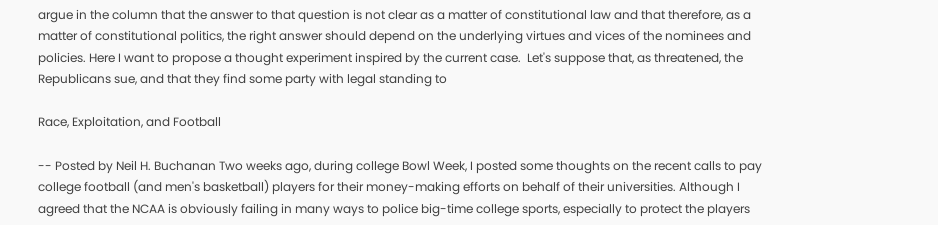argue in the column that the answer to that question is not clear as a matter of constitutional law and that therefore, as a matter of constitutional politics, the right answer should depend on the underlying virtues and vices of the nominees and policies. Here I want to propose a thought experiment inspired by the current case.  Let's suppose that, as threatened, the Republicans sue, and that they find some party with legal standing to

Race, Exploitation, and Football

-- Posted by Neil H. Buchanan Two weeks ago, during college Bowl Week, I posted some thoughts on the recent calls to pay college football (and men's basketball) players for their money-making efforts on behalf of their universities. Although I agreed that the NCAA is obviously failing in many ways to police big-time college sports, especially to protect the players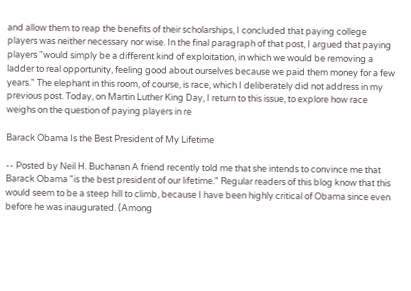and allow them to reap the benefits of their scholarships, I concluded that paying college players was neither necessary nor wise. In the final paragraph of that post, I argued that paying players "would simply be a different kind of exploitation, in which we would be removing a ladder to real opportunity, feeling good about ourselves because we paid them money for a few years." The elephant in this room, of course, is race, which I deliberately did not address in my previous post. Today, on Martin Luther King Day, I return to this issue, to explore how race weighs on the question of paying players in re

Barack Obama Is the Best President of My Lifetime

-- Posted by Neil H. Buchanan A friend recently told me that she intends to convince me that Barack Obama "is the best president of our lifetime." Regular readers of this blog know that this would seem to be a steep hill to climb, because I have been highly critical of Obama since even before he was inaugurated. (Among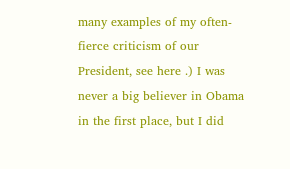many examples of my often-fierce criticism of our President, see here .) I was never a big believer in Obama in the first place, but I did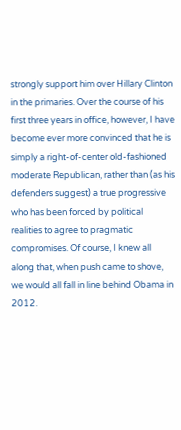strongly support him over Hillary Clinton in the primaries. Over the course of his first three years in office, however, I have become ever more convinced that he is simply a right-of-center old-fashioned moderate Republican, rather than (as his defenders suggest) a true progressive who has been forced by political realities to agree to pragmatic compromises. Of course, I knew all along that, when push came to shove, we would all fall in line behind Obama in 2012.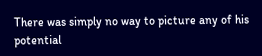There was simply no way to picture any of his potential